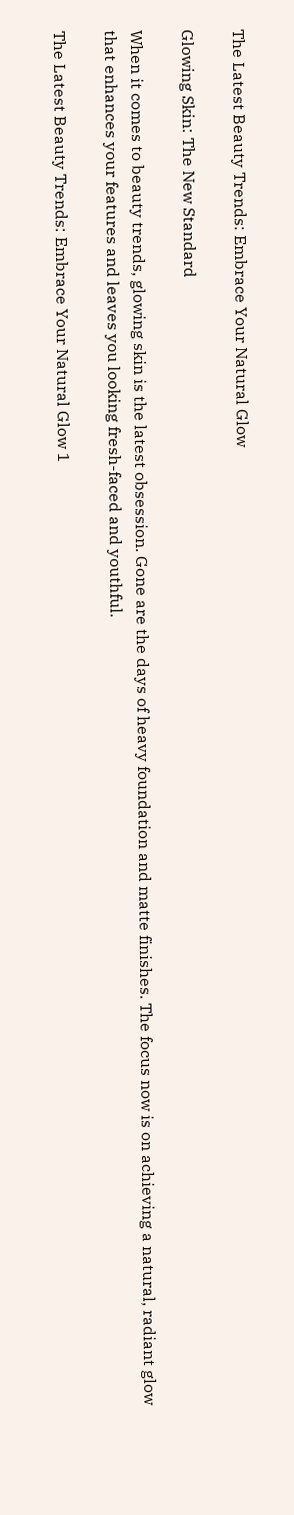The Latest Beauty Trends: Embrace Your Natural Glow

Glowing Skin: The New Standard

When it comes to beauty trends, glowing skin is the latest obsession. Gone are the days of heavy foundation and matte finishes. The focus now is on achieving a natural, radiant glow that enhances your features and leaves you looking fresh-faced and youthful.

The Latest Beauty Trends: Embrace Your Natural Glow 1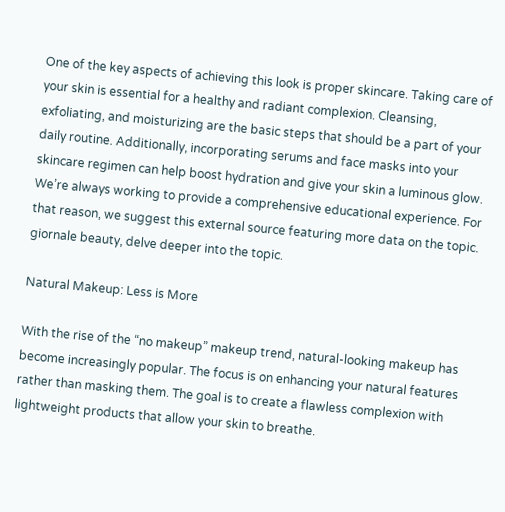One of the key aspects of achieving this look is proper skincare. Taking care of your skin is essential for a healthy and radiant complexion. Cleansing, exfoliating, and moisturizing are the basic steps that should be a part of your daily routine. Additionally, incorporating serums and face masks into your skincare regimen can help boost hydration and give your skin a luminous glow. We’re always working to provide a comprehensive educational experience. For that reason, we suggest this external source featuring more data on the topic. giornale beauty, delve deeper into the topic.

Natural Makeup: Less is More

With the rise of the “no makeup” makeup trend, natural-looking makeup has become increasingly popular. The focus is on enhancing your natural features rather than masking them. The goal is to create a flawless complexion with lightweight products that allow your skin to breathe.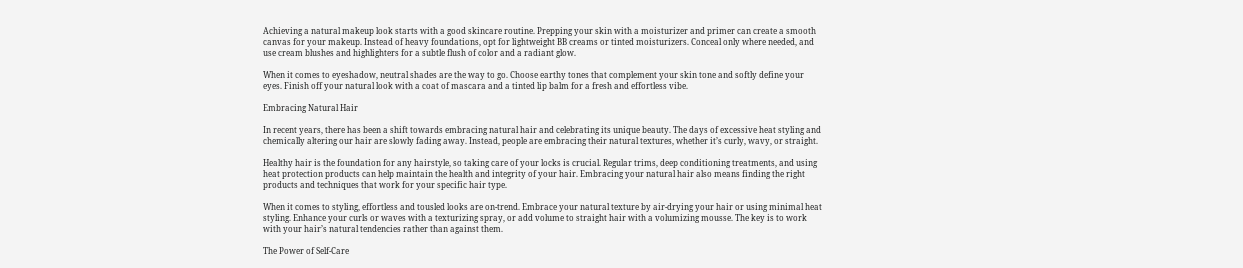Achieving a natural makeup look starts with a good skincare routine. Prepping your skin with a moisturizer and primer can create a smooth canvas for your makeup. Instead of heavy foundations, opt for lightweight BB creams or tinted moisturizers. Conceal only where needed, and use cream blushes and highlighters for a subtle flush of color and a radiant glow.

When it comes to eyeshadow, neutral shades are the way to go. Choose earthy tones that complement your skin tone and softly define your eyes. Finish off your natural look with a coat of mascara and a tinted lip balm for a fresh and effortless vibe.

Embracing Natural Hair

In recent years, there has been a shift towards embracing natural hair and celebrating its unique beauty. The days of excessive heat styling and chemically altering our hair are slowly fading away. Instead, people are embracing their natural textures, whether it’s curly, wavy, or straight.

Healthy hair is the foundation for any hairstyle, so taking care of your locks is crucial. Regular trims, deep conditioning treatments, and using heat protection products can help maintain the health and integrity of your hair. Embracing your natural hair also means finding the right products and techniques that work for your specific hair type.

When it comes to styling, effortless and tousled looks are on-trend. Embrace your natural texture by air-drying your hair or using minimal heat styling. Enhance your curls or waves with a texturizing spray, or add volume to straight hair with a volumizing mousse. The key is to work with your hair’s natural tendencies rather than against them.

The Power of Self-Care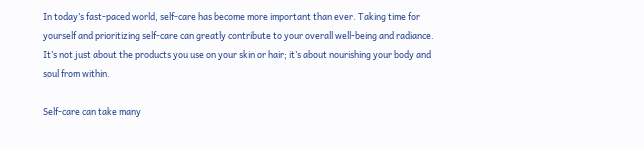In today’s fast-paced world, self-care has become more important than ever. Taking time for yourself and prioritizing self-care can greatly contribute to your overall well-being and radiance. It’s not just about the products you use on your skin or hair; it’s about nourishing your body and soul from within.

Self-care can take many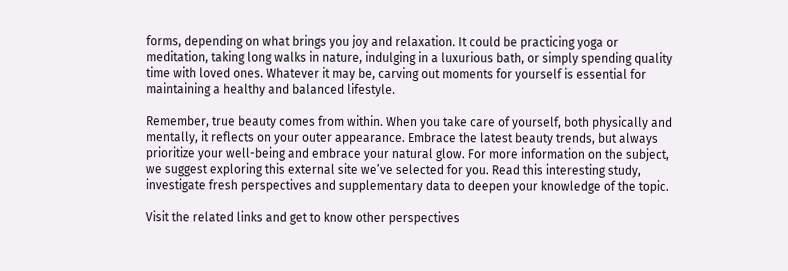forms, depending on what brings you joy and relaxation. It could be practicing yoga or meditation, taking long walks in nature, indulging in a luxurious bath, or simply spending quality time with loved ones. Whatever it may be, carving out moments for yourself is essential for maintaining a healthy and balanced lifestyle.

Remember, true beauty comes from within. When you take care of yourself, both physically and mentally, it reflects on your outer appearance. Embrace the latest beauty trends, but always prioritize your well-being and embrace your natural glow. For more information on the subject, we suggest exploring this external site we’ve selected for you. Read this interesting study, investigate fresh perspectives and supplementary data to deepen your knowledge of the topic.

Visit the related links and get to know other perspectives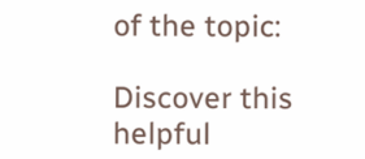of the topic:

Discover this helpful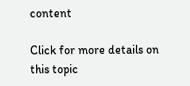content

Click for more details on this topic